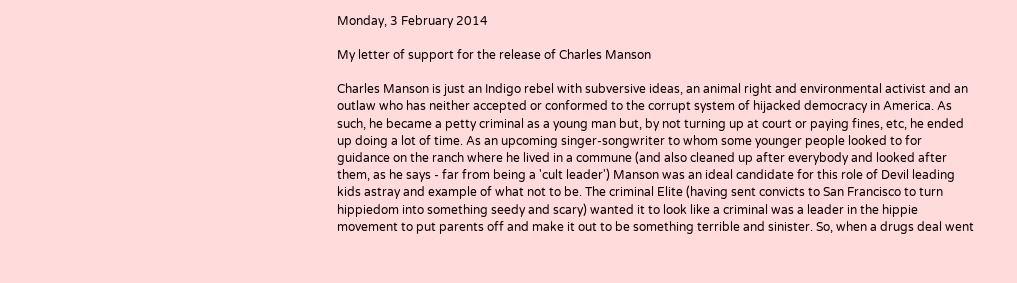Monday, 3 February 2014

My letter of support for the release of Charles Manson

Charles Manson is just an Indigo rebel with subversive ideas, an animal right and environmental activist and an outlaw who has neither accepted or conformed to the corrupt system of hijacked democracy in America. As such, he became a petty criminal as a young man but, by not turning up at court or paying fines, etc, he ended up doing a lot of time. As an upcoming singer-songwriter to whom some younger people looked to for guidance on the ranch where he lived in a commune (and also cleaned up after everybody and looked after them, as he says - far from being a 'cult leader') Manson was an ideal candidate for this role of Devil leading kids astray and example of what not to be. The criminal Elite (having sent convicts to San Francisco to turn hippiedom into something seedy and scary) wanted it to look like a criminal was a leader in the hippie movement to put parents off and make it out to be something terrible and sinister. So, when a drugs deal went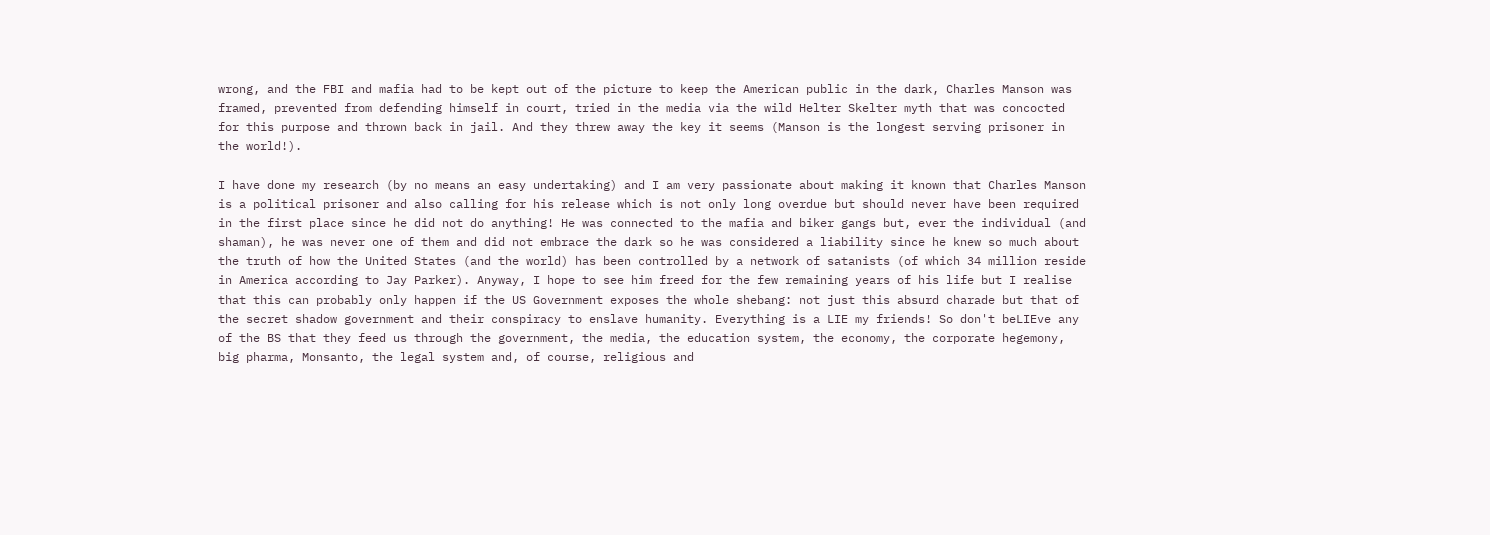wrong, and the FBI and mafia had to be kept out of the picture to keep the American public in the dark, Charles Manson was framed, prevented from defending himself in court, tried in the media via the wild Helter Skelter myth that was concocted for this purpose and thrown back in jail. And they threw away the key it seems (Manson is the longest serving prisoner in the world!).

I have done my research (by no means an easy undertaking) and I am very passionate about making it known that Charles Manson is a political prisoner and also calling for his release which is not only long overdue but should never have been required in the first place since he did not do anything! He was connected to the mafia and biker gangs but, ever the individual (and shaman), he was never one of them and did not embrace the dark so he was considered a liability since he knew so much about the truth of how the United States (and the world) has been controlled by a network of satanists (of which 34 million reside in America according to Jay Parker). Anyway, I hope to see him freed for the few remaining years of his life but I realise that this can probably only happen if the US Government exposes the whole shebang: not just this absurd charade but that of the secret shadow government and their conspiracy to enslave humanity. Everything is a LIE my friends! So don't beLIEve any of the BS that they feed us through the government, the media, the education system, the economy, the corporate hegemony, big pharma, Monsanto, the legal system and, of course, religious and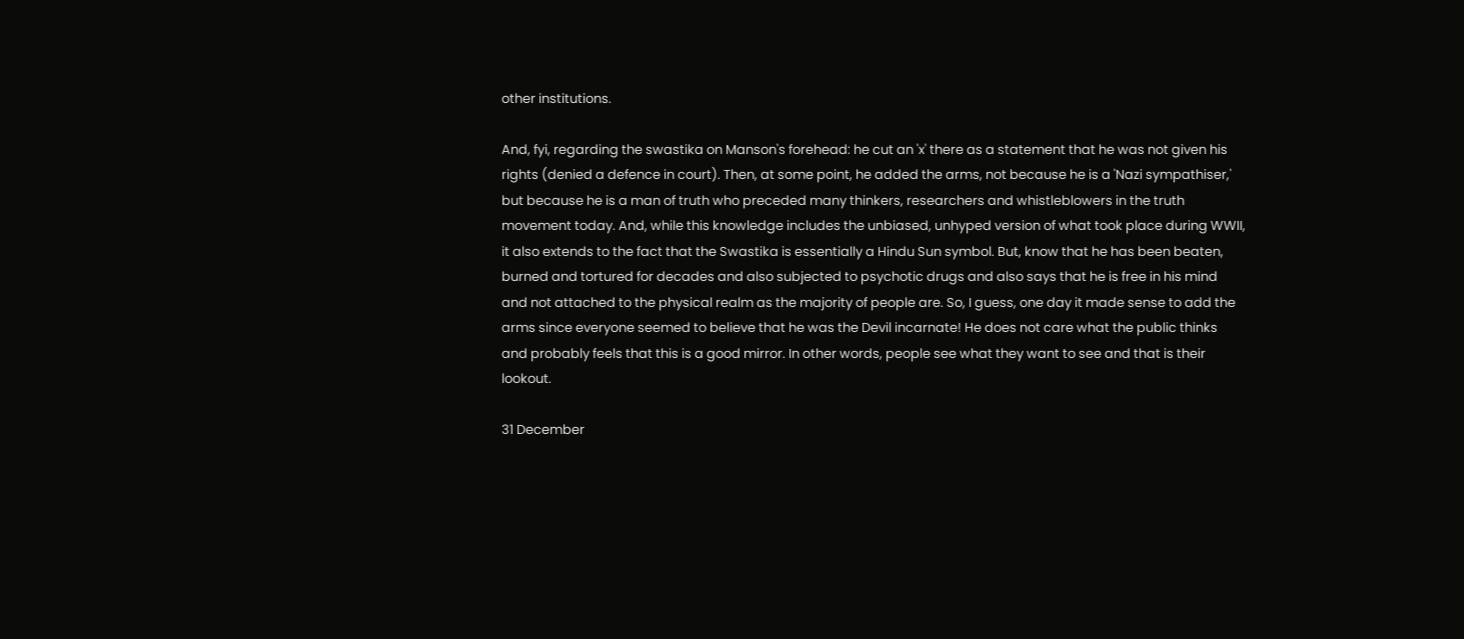other institutions.

And, fyi, regarding the swastika on Manson's forehead: he cut an 'x' there as a statement that he was not given his rights (denied a defence in court). Then, at some point, he added the arms, not because he is a 'Nazi sympathiser,' but because he is a man of truth who preceded many thinkers, researchers and whistleblowers in the truth movement today. And, while this knowledge includes the unbiased, unhyped version of what took place during WWII, it also extends to the fact that the Swastika is essentially a Hindu Sun symbol. But, know that he has been beaten, burned and tortured for decades and also subjected to psychotic drugs and also says that he is free in his mind and not attached to the physical realm as the majority of people are. So, I guess, one day it made sense to add the arms since everyone seemed to believe that he was the Devil incarnate! He does not care what the public thinks and probably feels that this is a good mirror. In other words, people see what they want to see and that is their lookout.

31 December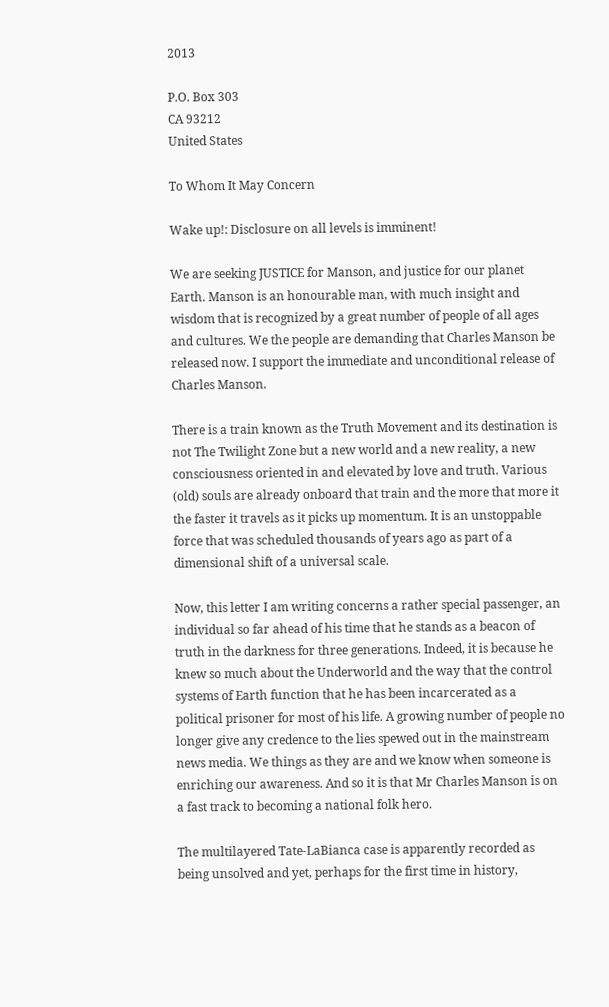2013

P.O. Box 303
CA 93212
United States

To Whom It May Concern

Wake up!: Disclosure on all levels is imminent!

We are seeking JUSTICE for Manson, and justice for our planet Earth. Manson is an honourable man, with much insight and wisdom that is recognized by a great number of people of all ages and cultures. We the people are demanding that Charles Manson be released now. I support the immediate and unconditional release of Charles Manson.

There is a train known as the Truth Movement and its destination is not The Twilight Zone but a new world and a new reality, a new consciousness oriented in and elevated by love and truth. Various (old) souls are already onboard that train and the more that more it the faster it travels as it picks up momentum. It is an unstoppable force that was scheduled thousands of years ago as part of a dimensional shift of a universal scale.

Now, this letter I am writing concerns a rather special passenger, an individual so far ahead of his time that he stands as a beacon of truth in the darkness for three generations. Indeed, it is because he knew so much about the Underworld and the way that the control systems of Earth function that he has been incarcerated as a political prisoner for most of his life. A growing number of people no longer give any credence to the lies spewed out in the mainstream news media. We things as they are and we know when someone is enriching our awareness. And so it is that Mr Charles Manson is on a fast track to becoming a national folk hero.

The multilayered Tate-LaBianca case is apparently recorded as being unsolved and yet, perhaps for the first time in history,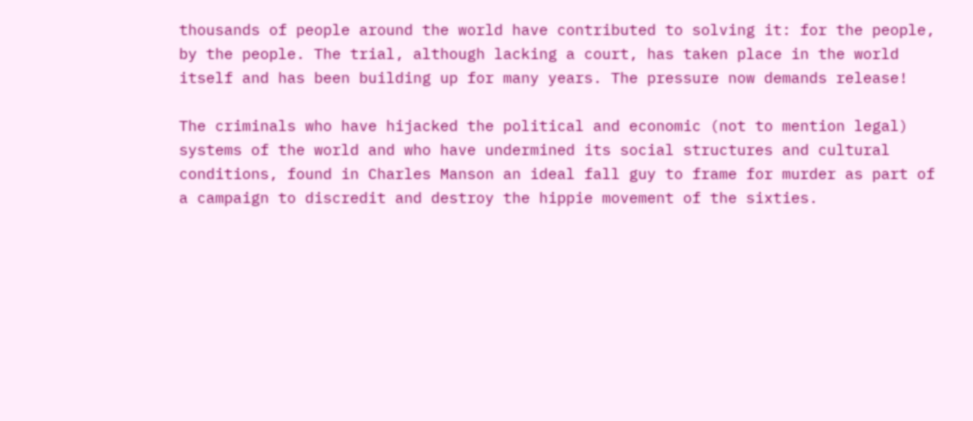thousands of people around the world have contributed to solving it: for the people, by the people. The trial, although lacking a court, has taken place in the world itself and has been building up for many years. The pressure now demands release!

The criminals who have hijacked the political and economic (not to mention legal) systems of the world and who have undermined its social structures and cultural conditions, found in Charles Manson an ideal fall guy to frame for murder as part of a campaign to discredit and destroy the hippie movement of the sixties.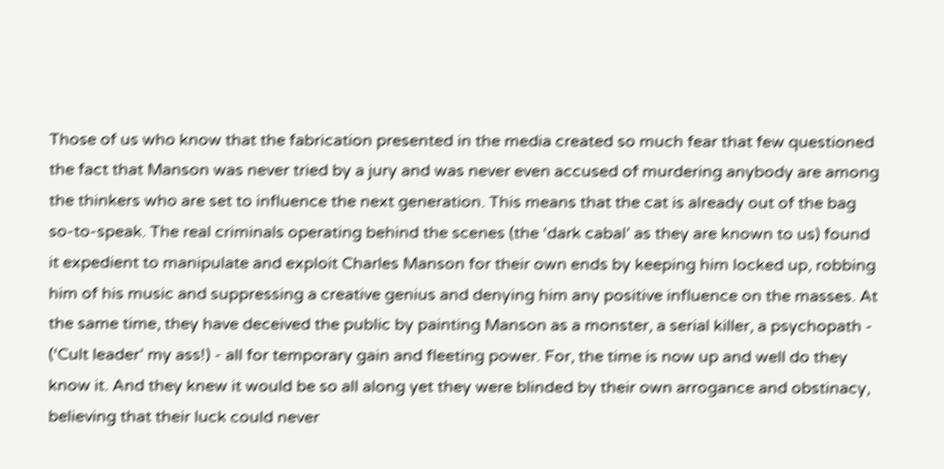Those of us who know that the fabrication presented in the media created so much fear that few questioned the fact that Manson was never tried by a jury and was never even accused of murdering anybody are among the thinkers who are set to influence the next generation. This means that the cat is already out of the bag so-to-speak. The real criminals operating behind the scenes (the ‘dark cabal’ as they are known to us) found it expedient to manipulate and exploit Charles Manson for their own ends by keeping him locked up, robbing him of his music and suppressing a creative genius and denying him any positive influence on the masses. At the same time, they have deceived the public by painting Manson as a monster, a serial killer, a psychopath - (‘Cult leader’ my ass!) - all for temporary gain and fleeting power. For, the time is now up and well do they know it. And they knew it would be so all along yet they were blinded by their own arrogance and obstinacy, believing that their luck could never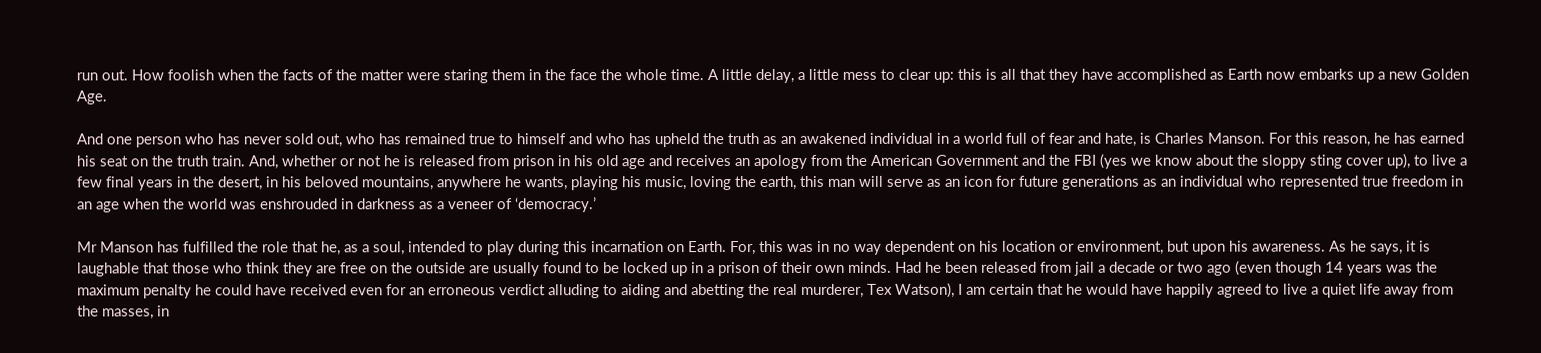run out. How foolish when the facts of the matter were staring them in the face the whole time. A little delay, a little mess to clear up: this is all that they have accomplished as Earth now embarks up a new Golden Age.

And one person who has never sold out, who has remained true to himself and who has upheld the truth as an awakened individual in a world full of fear and hate, is Charles Manson. For this reason, he has earned his seat on the truth train. And, whether or not he is released from prison in his old age and receives an apology from the American Government and the FBI (yes we know about the sloppy sting cover up), to live a few final years in the desert, in his beloved mountains, anywhere he wants, playing his music, loving the earth, this man will serve as an icon for future generations as an individual who represented true freedom in an age when the world was enshrouded in darkness as a veneer of ‘democracy.’

Mr Manson has fulfilled the role that he, as a soul, intended to play during this incarnation on Earth. For, this was in no way dependent on his location or environment, but upon his awareness. As he says, it is laughable that those who think they are free on the outside are usually found to be locked up in a prison of their own minds. Had he been released from jail a decade or two ago (even though 14 years was the maximum penalty he could have received even for an erroneous verdict alluding to aiding and abetting the real murderer, Tex Watson), I am certain that he would have happily agreed to live a quiet life away from the masses, in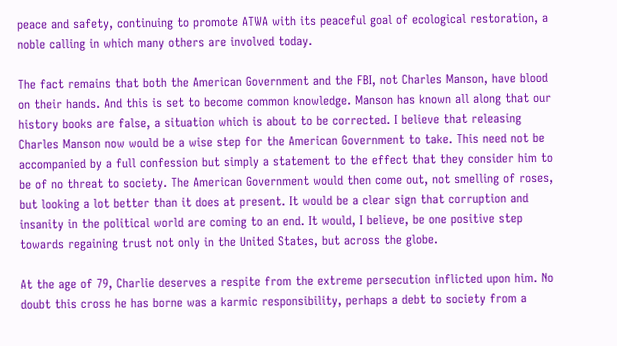peace and safety, continuing to promote ATWA with its peaceful goal of ecological restoration, a noble calling in which many others are involved today.

The fact remains that both the American Government and the FBI, not Charles Manson, have blood on their hands. And this is set to become common knowledge. Manson has known all along that our history books are false, a situation which is about to be corrected. I believe that releasing Charles Manson now would be a wise step for the American Government to take. This need not be accompanied by a full confession but simply a statement to the effect that they consider him to be of no threat to society. The American Government would then come out, not smelling of roses, but looking a lot better than it does at present. It would be a clear sign that corruption and insanity in the political world are coming to an end. It would, I believe, be one positive step towards regaining trust not only in the United States, but across the globe.

At the age of 79, Charlie deserves a respite from the extreme persecution inflicted upon him. No doubt this cross he has borne was a karmic responsibility, perhaps a debt to society from a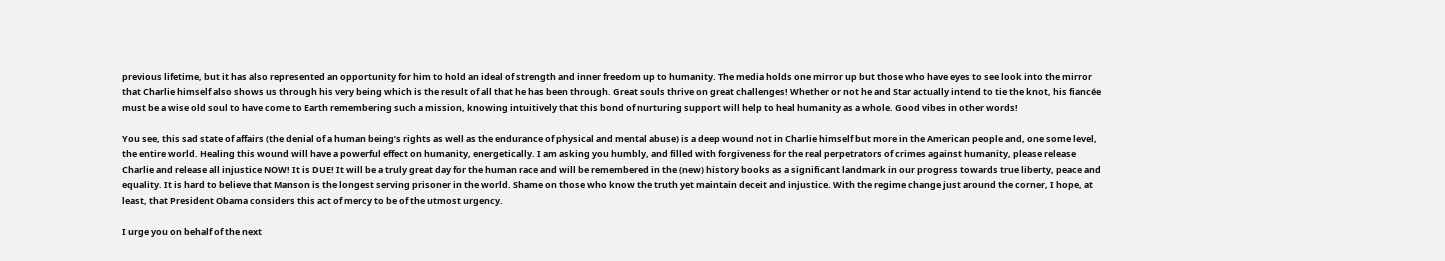previous lifetime, but it has also represented an opportunity for him to hold an ideal of strength and inner freedom up to humanity. The media holds one mirror up but those who have eyes to see look into the mirror that Charlie himself also shows us through his very being which is the result of all that he has been through. Great souls thrive on great challenges! Whether or not he and Star actually intend to tie the knot, his fiancée must be a wise old soul to have come to Earth remembering such a mission, knowing intuitively that this bond of nurturing support will help to heal humanity as a whole. Good vibes in other words!

You see, this sad state of affairs (the denial of a human being’s rights as well as the endurance of physical and mental abuse) is a deep wound not in Charlie himself but more in the American people and, one some level, the entire world. Healing this wound will have a powerful effect on humanity, energetically. I am asking you humbly, and filled with forgiveness for the real perpetrators of crimes against humanity, please release Charlie and release all injustice NOW! It is DUE! It will be a truly great day for the human race and will be remembered in the (new) history books as a significant landmark in our progress towards true liberty, peace and equality. It is hard to believe that Manson is the longest serving prisoner in the world. Shame on those who know the truth yet maintain deceit and injustice. With the regime change just around the corner, I hope, at least, that President Obama considers this act of mercy to be of the utmost urgency.

I urge you on behalf of the next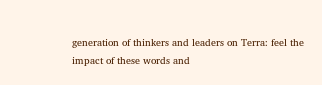generation of thinkers and leaders on Terra: feel the impact of these words and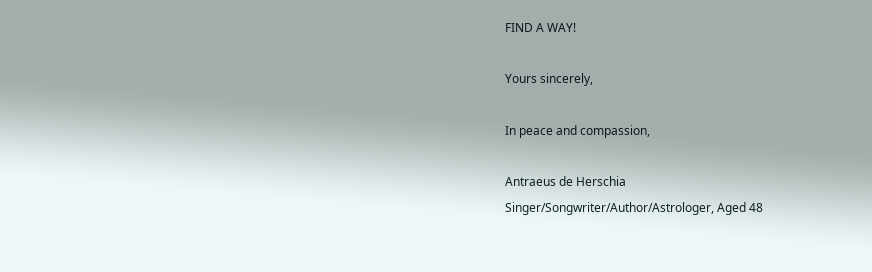FIND A WAY!

Yours sincerely,

In peace and compassion,

Antraeus de Herschia
Singer/Songwriter/Author/Astrologer, Aged 48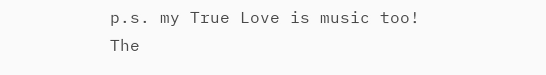p.s. my True Love is music too!
The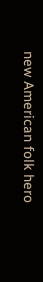new American folk hero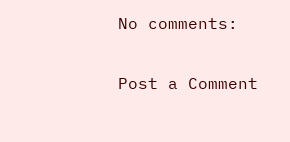No comments:

Post a Comment